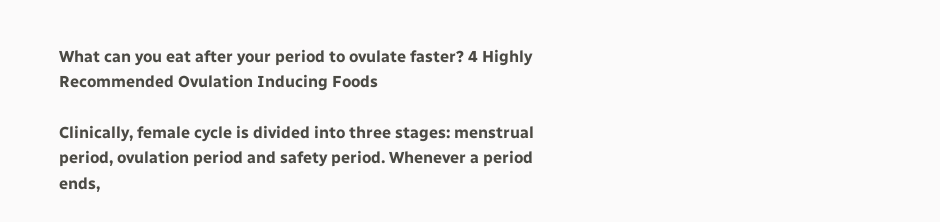What can you eat after your period to ovulate faster? 4 Highly Recommended Ovulation Inducing Foods

Clinically, female cycle is divided into three stages: menstrual period, ovulation period and safety period. Whenever a period ends,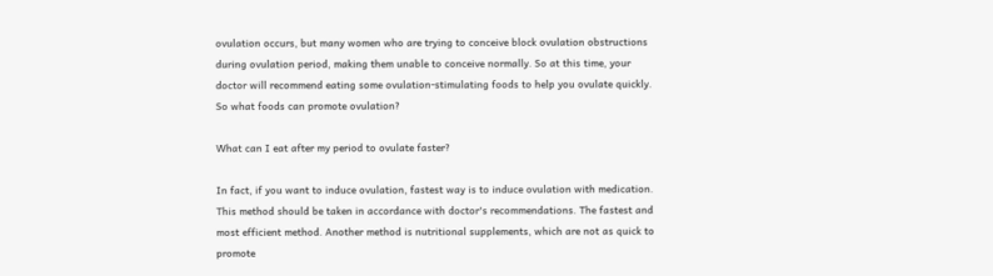ovulation occurs, but many women who are trying to conceive block ovulation obstructions during ovulation period, making them unable to conceive normally. So at this time, your doctor will recommend eating some ovulation-stimulating foods to help you ovulate quickly. So what foods can promote ovulation?

What can I eat after my period to ovulate faster?

In fact, if you want to induce ovulation, fastest way is to induce ovulation with medication. This method should be taken in accordance with doctor's recommendations. The fastest and most efficient method. Another method is nutritional supplements, which are not as quick to promote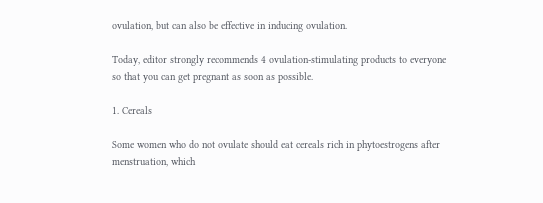ovulation, but can also be effective in inducing ovulation.

Today, editor strongly recommends 4 ovulation-stimulating products to everyone so that you can get pregnant as soon as possible.

1. Cereals

Some women who do not ovulate should eat cereals rich in phytoestrogens after menstruation, which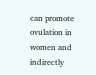can promote ovulation in women and indirectly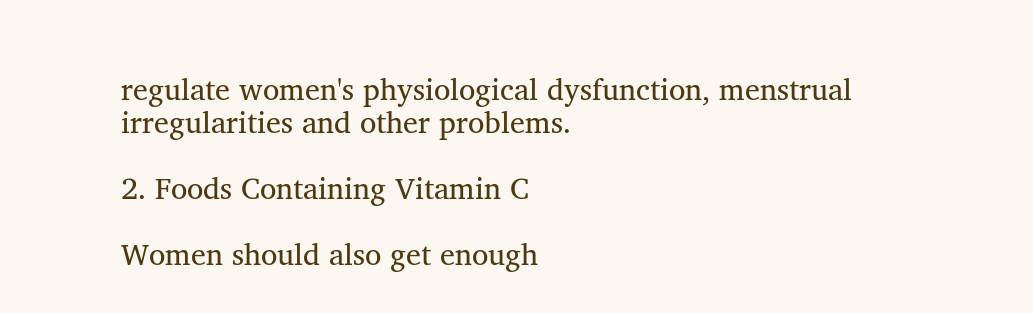regulate women's physiological dysfunction, menstrual irregularities and other problems.

2. Foods Containing Vitamin C

Women should also get enough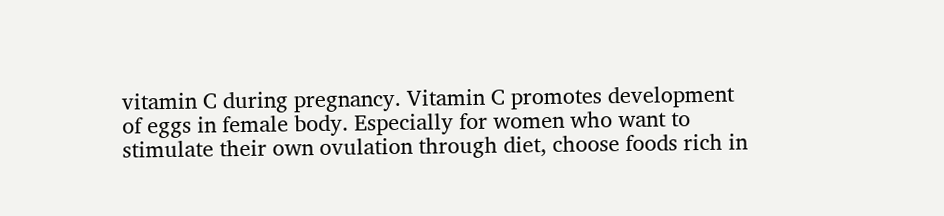vitamin C during pregnancy. Vitamin C promotes development of eggs in female body. Especially for women who want to stimulate their own ovulation through diet, choose foods rich in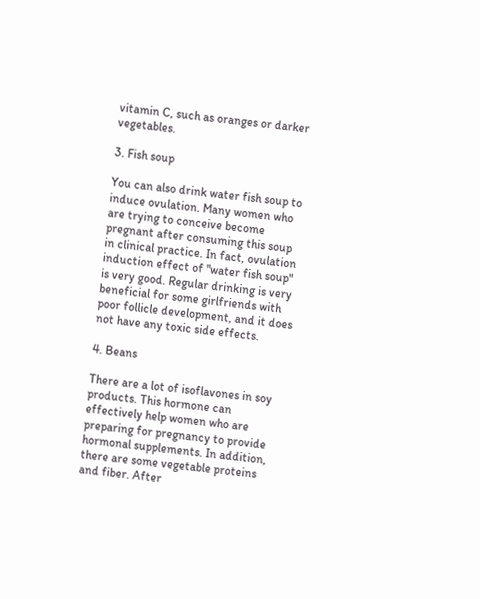vitamin C, such as oranges or darker vegetables.

3. Fish soup

You can also drink water fish soup to induce ovulation. Many women who are trying to conceive become pregnant after consuming this soup in clinical practice. In fact, ovulation induction effect of "water fish soup" is very good. Regular drinking is very beneficial for some girlfriends with poor follicle development, and it does not have any toxic side effects.

4. Beans

There are a lot of isoflavones in soy products. This hormone can effectively help women who are preparing for pregnancy to provide hormonal supplements. In addition, there are some vegetable proteins and fiber. After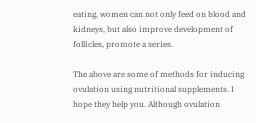eating, women can not only feed on blood and kidneys, but also improve development of follicles, promote a series.

The above are some of methods for inducing ovulation using nutritional supplements. I hope they help you. Although ovulation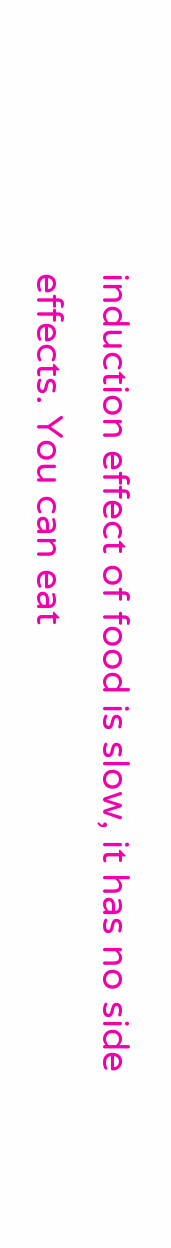induction effect of food is slow, it has no side effects. You can eat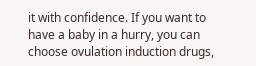it with confidence. If you want to have a baby in a hurry, you can choose ovulation induction drugs,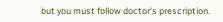but you must follow doctor's prescription.